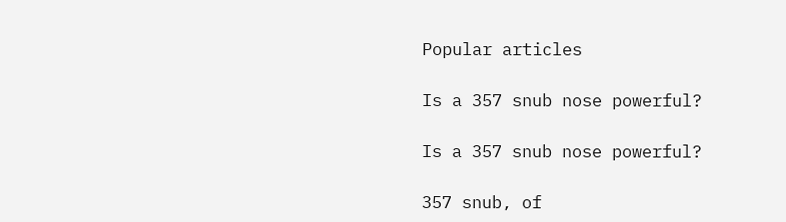Popular articles

Is a 357 snub nose powerful?

Is a 357 snub nose powerful?

357 snub, of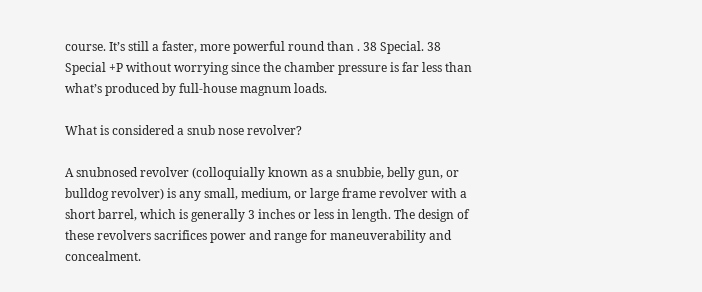course. It’s still a faster, more powerful round than . 38 Special. 38 Special +P without worrying since the chamber pressure is far less than what’s produced by full-house magnum loads.

What is considered a snub nose revolver?

A snubnosed revolver (colloquially known as a snubbie, belly gun, or bulldog revolver) is any small, medium, or large frame revolver with a short barrel, which is generally 3 inches or less in length. The design of these revolvers sacrifices power and range for maneuverability and concealment.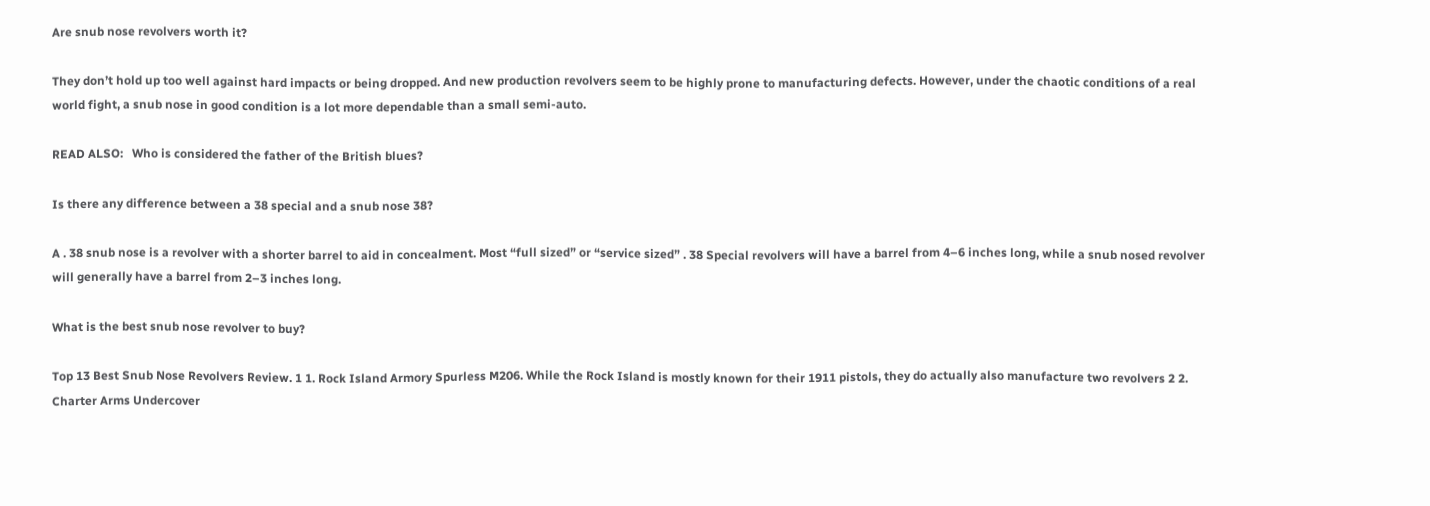Are snub nose revolvers worth it?

They don’t hold up too well against hard impacts or being dropped. And new production revolvers seem to be highly prone to manufacturing defects. However, under the chaotic conditions of a real world fight, a snub nose in good condition is a lot more dependable than a small semi-auto.

READ ALSO:   Who is considered the father of the British blues?

Is there any difference between a 38 special and a snub nose 38?

A . 38 snub nose is a revolver with a shorter barrel to aid in concealment. Most “full sized” or “service sized” . 38 Special revolvers will have a barrel from 4–6 inches long, while a snub nosed revolver will generally have a barrel from 2–3 inches long.

What is the best snub nose revolver to buy?

Top 13 Best Snub Nose Revolvers Review. 1 1. Rock Island Armory Spurless M206. While the Rock Island is mostly known for their 1911 pistols, they do actually also manufacture two revolvers 2 2. Charter Arms Undercover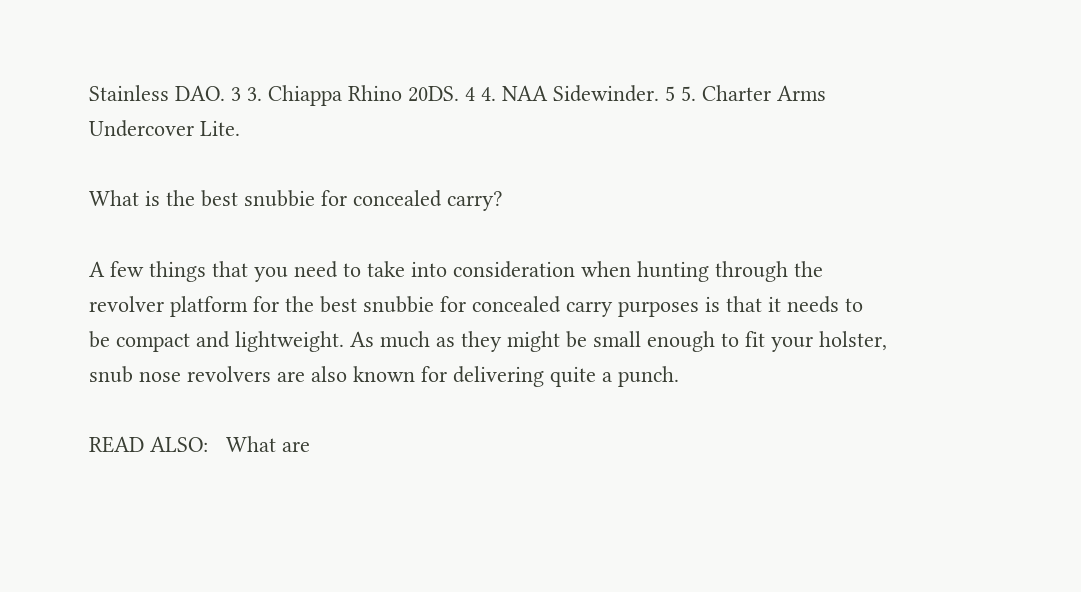Stainless DAO. 3 3. Chiappa Rhino 20DS. 4 4. NAA Sidewinder. 5 5. Charter Arms Undercover Lite.

What is the best snubbie for concealed carry?

A few things that you need to take into consideration when hunting through the revolver platform for the best snubbie for concealed carry purposes is that it needs to be compact and lightweight. As much as they might be small enough to fit your holster, snub nose revolvers are also known for delivering quite a punch.

READ ALSO:   What are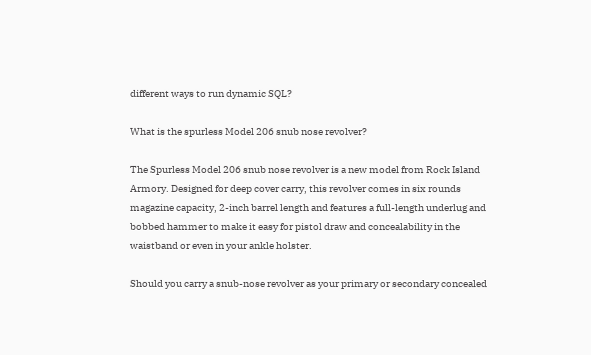different ways to run dynamic SQL?

What is the spurless Model 206 snub nose revolver?

The Spurless Model 206 snub nose revolver is a new model from Rock Island Armory. Designed for deep cover carry, this revolver comes in six rounds magazine capacity, 2-inch barrel length and features a full-length underlug and bobbed hammer to make it easy for pistol draw and concealability in the waistband or even in your ankle holster.

Should you carry a snub-nose revolver as your primary or secondary concealed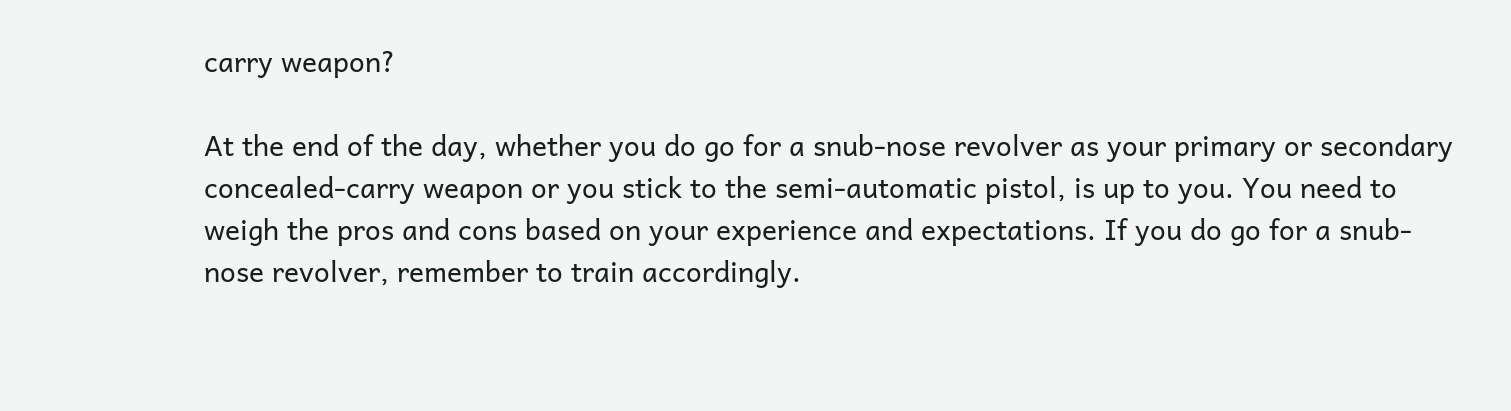carry weapon?

At the end of the day, whether you do go for a snub-nose revolver as your primary or secondary concealed-carry weapon or you stick to the semi-automatic pistol, is up to you. You need to weigh the pros and cons based on your experience and expectations. If you do go for a snub-nose revolver, remember to train accordingly.